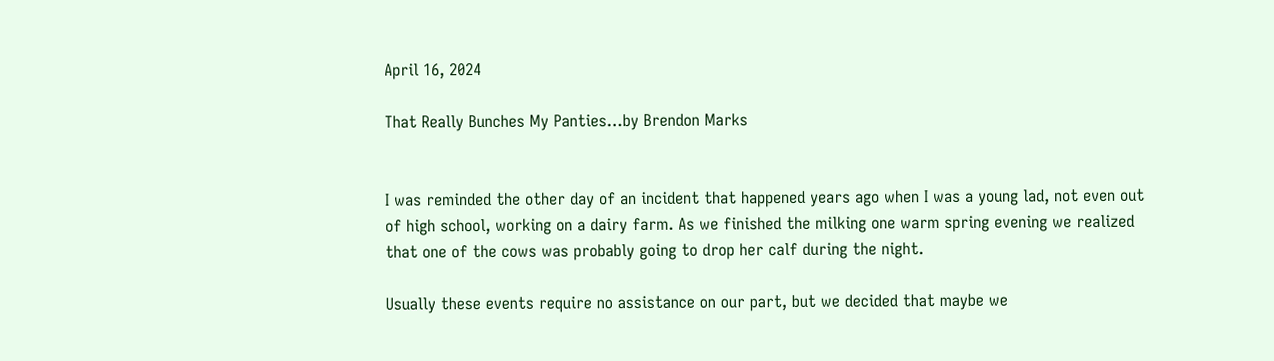April 16, 2024

That Really Bunches My Panties…by Brendon Marks


I was reminded the other day of an incident that happened years ago when I was a young lad, not even out of high school, working on a dairy farm. As we finished the milking one warm spring evening we realized that one of the cows was probably going to drop her calf during the night.

Usually these events require no assistance on our part, but we decided that maybe we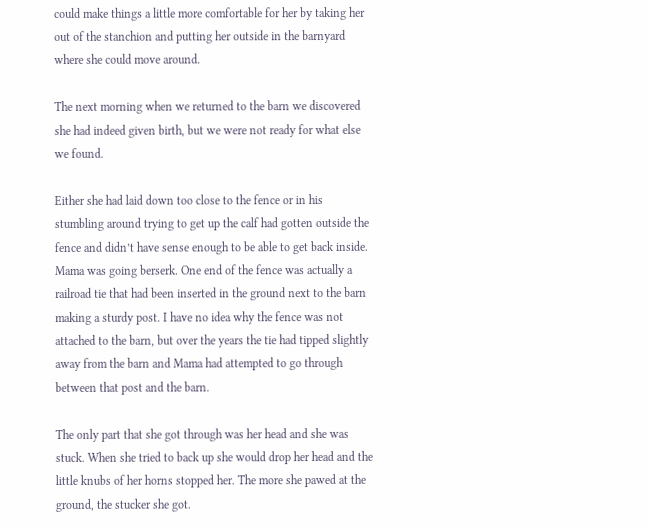could make things a little more comfortable for her by taking her out of the stanchion and putting her outside in the barnyard where she could move around.

The next morning when we returned to the barn we discovered she had indeed given birth, but we were not ready for what else we found.

Either she had laid down too close to the fence or in his stumbling around trying to get up the calf had gotten outside the fence and didn’t have sense enough to be able to get back inside. Mama was going berserk. One end of the fence was actually a railroad tie that had been inserted in the ground next to the barn making a sturdy post. I have no idea why the fence was not attached to the barn, but over the years the tie had tipped slightly away from the barn and Mama had attempted to go through between that post and the barn.

The only part that she got through was her head and she was stuck. When she tried to back up she would drop her head and the little knubs of her horns stopped her. The more she pawed at the ground, the stucker she got.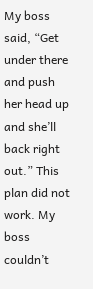My boss said, “Get under there and push her head up and she’ll back right out.” This plan did not work. My boss couldn’t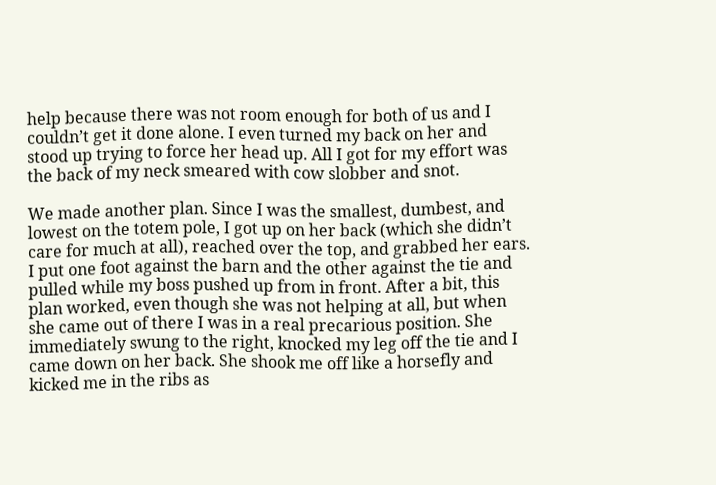help because there was not room enough for both of us and I couldn’t get it done alone. I even turned my back on her and stood up trying to force her head up. All I got for my effort was the back of my neck smeared with cow slobber and snot.

We made another plan. Since I was the smallest, dumbest, and lowest on the totem pole, I got up on her back (which she didn’t care for much at all), reached over the top, and grabbed her ears. I put one foot against the barn and the other against the tie and pulled while my boss pushed up from in front. After a bit, this plan worked, even though she was not helping at all, but when she came out of there I was in a real precarious position. She immediately swung to the right, knocked my leg off the tie and I came down on her back. She shook me off like a horsefly and kicked me in the ribs as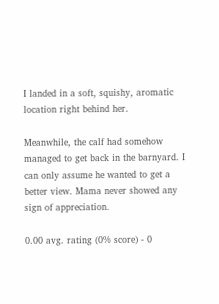I landed in a soft, squishy, aromatic location right behind her.

Meanwhile, the calf had somehow managed to get back in the barnyard. I can only assume he wanted to get a better view. Mama never showed any sign of appreciation.

0.00 avg. rating (0% score) - 0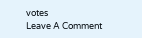votes
Leave A Comment